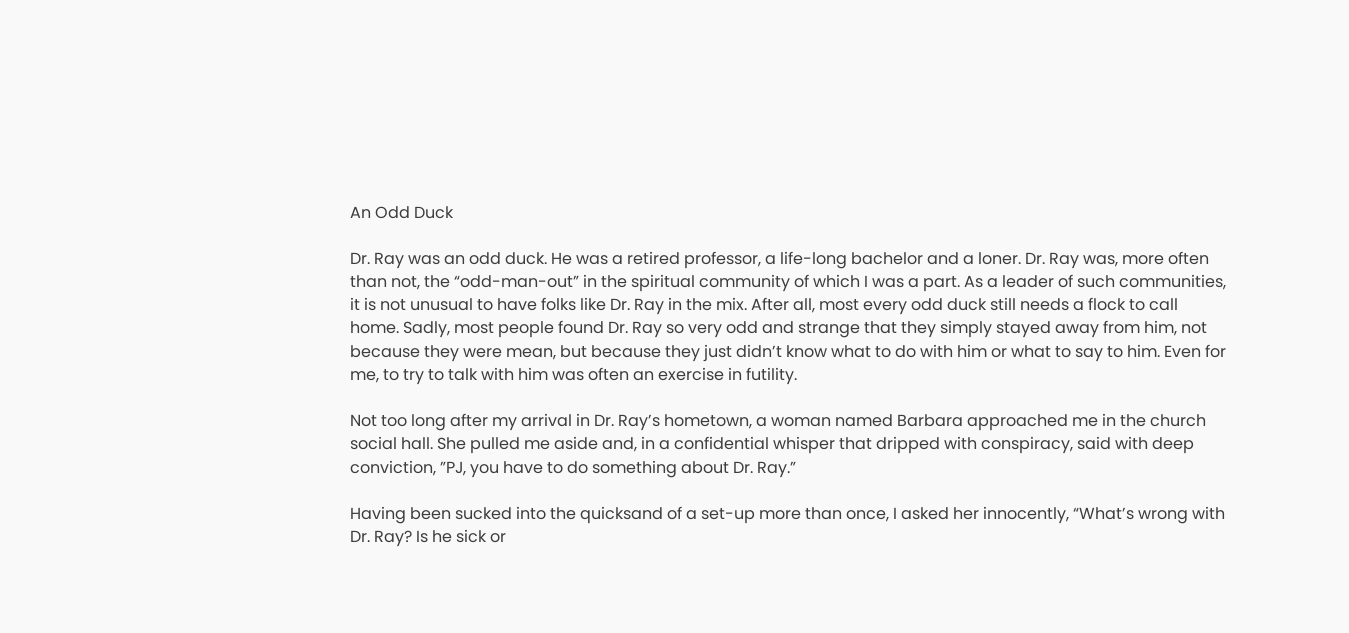An Odd Duck

Dr. Ray was an odd duck. He was a retired professor, a life-long bachelor and a loner. Dr. Ray was, more often than not, the “odd-man-out” in the spiritual community of which I was a part. As a leader of such communities, it is not unusual to have folks like Dr. Ray in the mix. After all, most every odd duck still needs a flock to call home. Sadly, most people found Dr. Ray so very odd and strange that they simply stayed away from him, not because they were mean, but because they just didn’t know what to do with him or what to say to him. Even for me, to try to talk with him was often an exercise in futility.

Not too long after my arrival in Dr. Ray’s hometown, a woman named Barbara approached me in the church social hall. She pulled me aside and, in a confidential whisper that dripped with conspiracy, said with deep conviction, ”PJ, you have to do something about Dr. Ray.”

Having been sucked into the quicksand of a set-up more than once, I asked her innocently, “What’s wrong with Dr. Ray? Is he sick or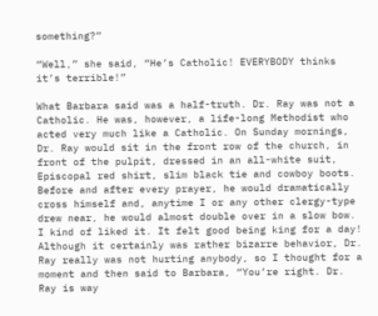something?”

“Well,” she said, “He’s Catholic! EVERYBODY thinks it’s terrible!”

What Barbara said was a half-truth. Dr. Ray was not a Catholic. He was, however, a life-long Methodist who acted very much like a Catholic. On Sunday mornings, Dr. Ray would sit in the front row of the church, in front of the pulpit, dressed in an all-white suit, Episcopal red shirt, slim black tie and cowboy boots. Before and after every prayer, he would dramatically cross himself and, anytime I or any other clergy-type drew near, he would almost double over in a slow bow. I kind of liked it. It felt good being king for a day! Although it certainly was rather bizarre behavior, Dr. Ray really was not hurting anybody, so I thought for a moment and then said to Barbara, “You’re right. Dr. Ray is way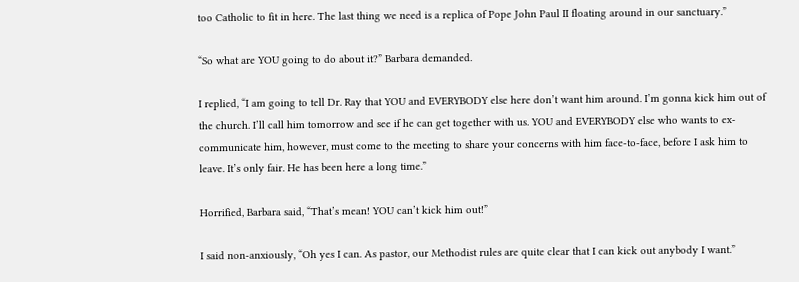too Catholic to fit in here. The last thing we need is a replica of Pope John Paul II floating around in our sanctuary.”

“So what are YOU going to do about it?” Barbara demanded.

I replied, “I am going to tell Dr. Ray that YOU and EVERYBODY else here don’t want him around. I’m gonna kick him out of the church. I’ll call him tomorrow and see if he can get together with us. YOU and EVERYBODY else who wants to ex-communicate him, however, must come to the meeting to share your concerns with him face-to-face, before I ask him to leave. It’s only fair. He has been here a long time.”

Horrified, Barbara said, “That’s mean! YOU can’t kick him out!”

I said non-anxiously, “Oh yes I can. As pastor, our Methodist rules are quite clear that I can kick out anybody I want.”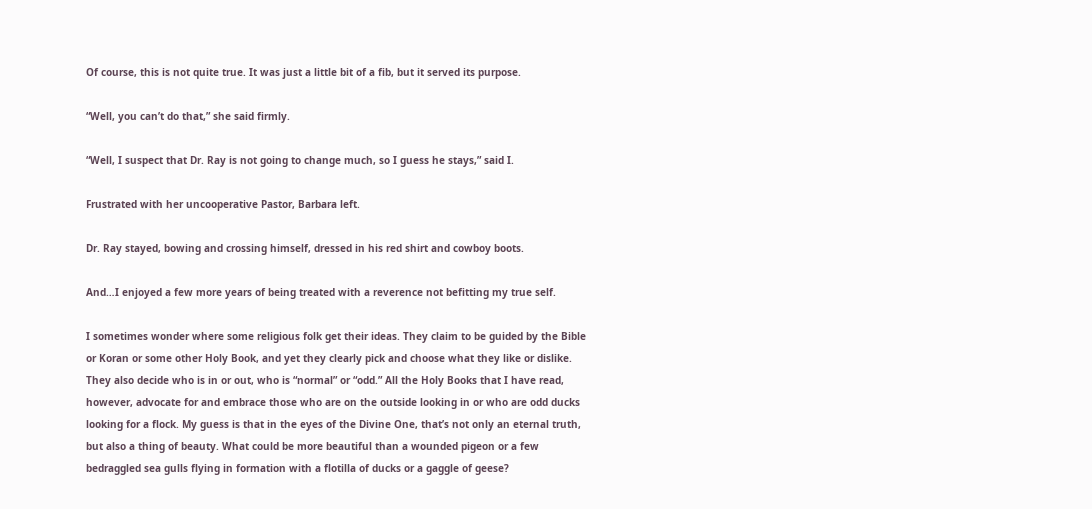Of course, this is not quite true. It was just a little bit of a fib, but it served its purpose.

“Well, you can’t do that,” she said firmly.

“Well, I suspect that Dr. Ray is not going to change much, so I guess he stays,” said I.

Frustrated with her uncooperative Pastor, Barbara left.

Dr. Ray stayed, bowing and crossing himself, dressed in his red shirt and cowboy boots.

And…I enjoyed a few more years of being treated with a reverence not befitting my true self.

I sometimes wonder where some religious folk get their ideas. They claim to be guided by the Bible or Koran or some other Holy Book, and yet they clearly pick and choose what they like or dislike. They also decide who is in or out, who is “normal” or “odd.” All the Holy Books that I have read, however, advocate for and embrace those who are on the outside looking in or who are odd ducks looking for a flock. My guess is that in the eyes of the Divine One, that’s not only an eternal truth, but also a thing of beauty. What could be more beautiful than a wounded pigeon or a few bedraggled sea gulls flying in formation with a flotilla of ducks or a gaggle of geese?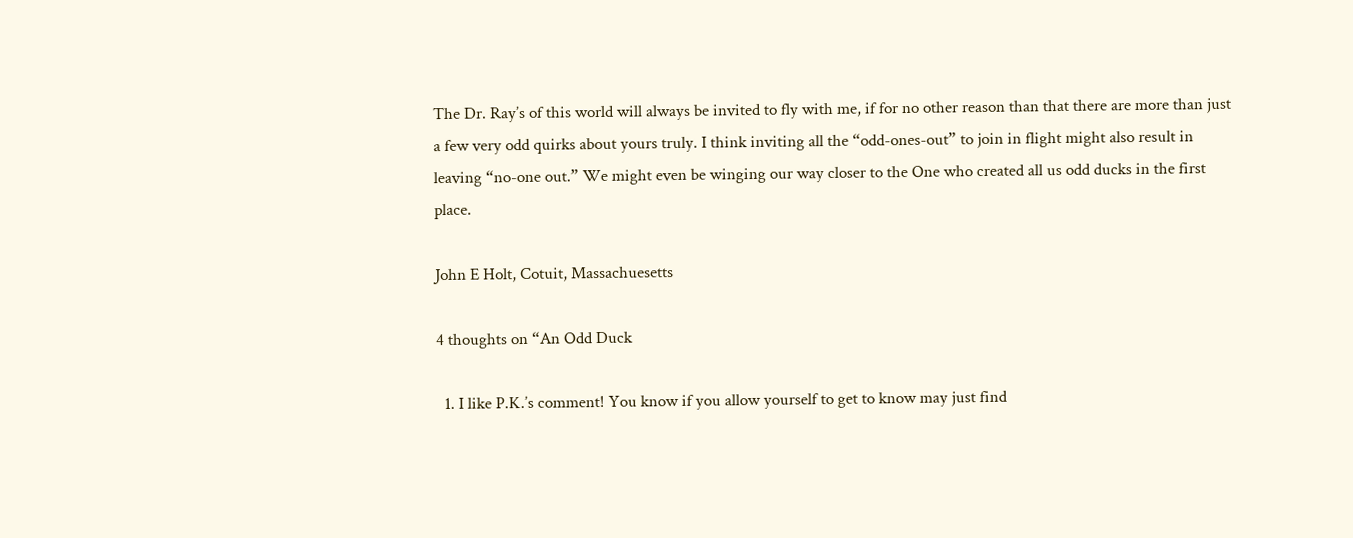The Dr. Ray’s of this world will always be invited to fly with me, if for no other reason than that there are more than just a few very odd quirks about yours truly. I think inviting all the “odd-ones-out” to join in flight might also result in leaving “no-one out.” We might even be winging our way closer to the One who created all us odd ducks in the first place.

John E Holt, Cotuit, Massachuesetts

4 thoughts on “An Odd Duck

  1. I like P.K.’s comment! You know if you allow yourself to get to know may just find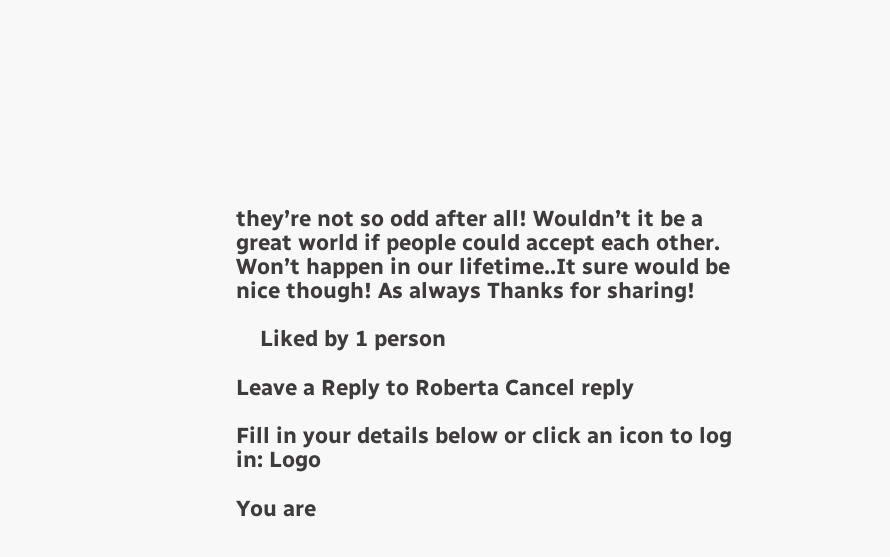they’re not so odd after all! Wouldn’t it be a great world if people could accept each other. Won’t happen in our lifetime..It sure would be nice though! As always Thanks for sharing!

    Liked by 1 person

Leave a Reply to Roberta Cancel reply

Fill in your details below or click an icon to log in: Logo

You are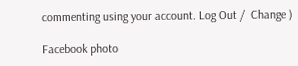commenting using your account. Log Out /  Change )

Facebook photo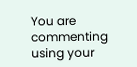You are commenting using your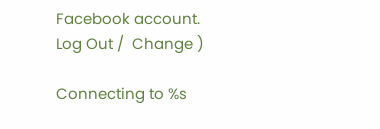Facebook account. Log Out /  Change )

Connecting to %s